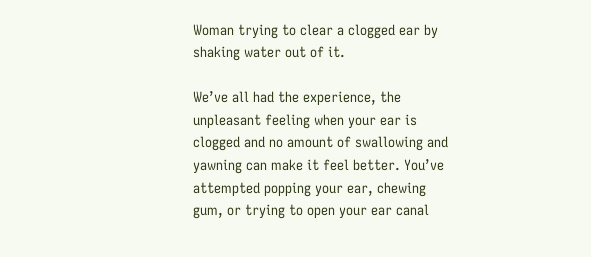Woman trying to clear a clogged ear by shaking water out of it.

We’ve all had the experience, the unpleasant feeling when your ear is clogged and no amount of swallowing and yawning can make it feel better. You’ve attempted popping your ear, chewing gum, or trying to open your ear canal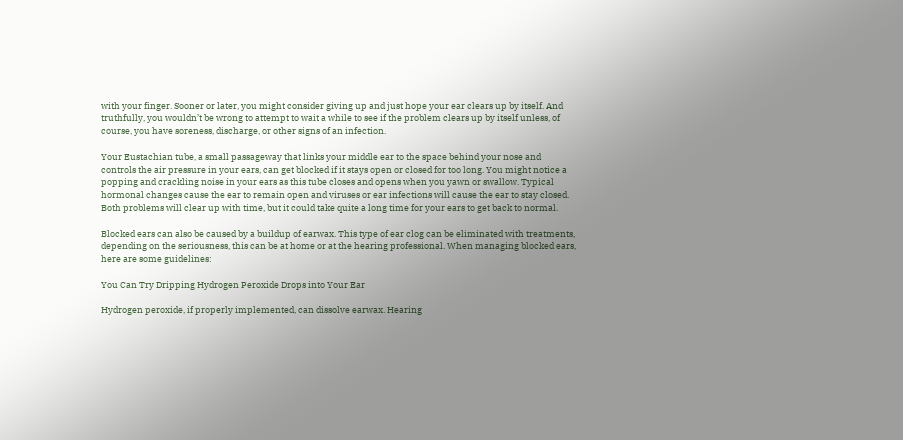with your finger. Sooner or later, you might consider giving up and just hope your ear clears up by itself. And truthfully, you wouldn’t be wrong to attempt to wait a while to see if the problem clears up by itself unless, of course, you have soreness, discharge, or other signs of an infection.

Your Eustachian tube, a small passageway that links your middle ear to the space behind your nose and controls the air pressure in your ears, can get blocked if it stays open or closed for too long. You might notice a popping and crackling noise in your ears as this tube closes and opens when you yawn or swallow. Typical hormonal changes cause the ear to remain open and viruses or ear infections will cause the ear to stay closed. Both problems will clear up with time, but it could take quite a long time for your ears to get back to normal.

Blocked ears can also be caused by a buildup of earwax. This type of ear clog can be eliminated with treatments, depending on the seriousness, this can be at home or at the hearing professional. When managing blocked ears, here are some guidelines:

You Can Try Dripping Hydrogen Peroxide Drops into Your Ear

Hydrogen peroxide, if properly implemented, can dissolve earwax. Hearing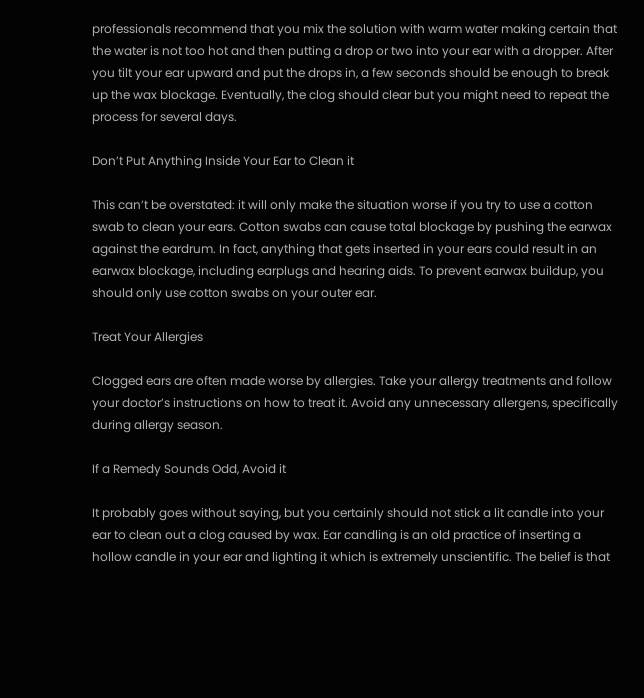professionals recommend that you mix the solution with warm water making certain that the water is not too hot and then putting a drop or two into your ear with a dropper. After you tilt your ear upward and put the drops in, a few seconds should be enough to break up the wax blockage. Eventually, the clog should clear but you might need to repeat the process for several days.

Don’t Put Anything Inside Your Ear to Clean it

This can’t be overstated: it will only make the situation worse if you try to use a cotton swab to clean your ears. Cotton swabs can cause total blockage by pushing the earwax against the eardrum. In fact, anything that gets inserted in your ears could result in an earwax blockage, including earplugs and hearing aids. To prevent earwax buildup, you should only use cotton swabs on your outer ear.

Treat Your Allergies

Clogged ears are often made worse by allergies. Take your allergy treatments and follow your doctor’s instructions on how to treat it. Avoid any unnecessary allergens, specifically during allergy season.

If a Remedy Sounds Odd, Avoid it

It probably goes without saying, but you certainly should not stick a lit candle into your ear to clean out a clog caused by wax. Ear candling is an old practice of inserting a hollow candle in your ear and lighting it which is extremely unscientific. The belief is that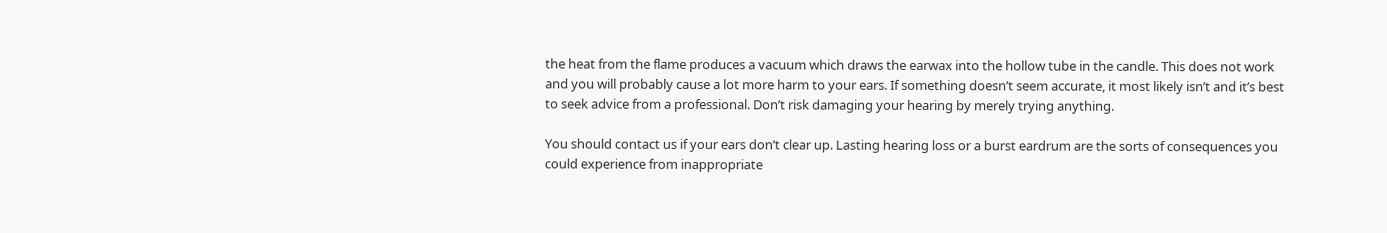the heat from the flame produces a vacuum which draws the earwax into the hollow tube in the candle. This does not work and you will probably cause a lot more harm to your ears. If something doesn’t seem accurate, it most likely isn’t and it’s best to seek advice from a professional. Don’t risk damaging your hearing by merely trying anything.

You should contact us if your ears don’t clear up. Lasting hearing loss or a burst eardrum are the sorts of consequences you could experience from inappropriate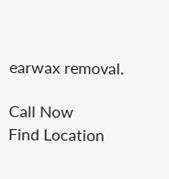earwax removal.

Call Now
Find Location